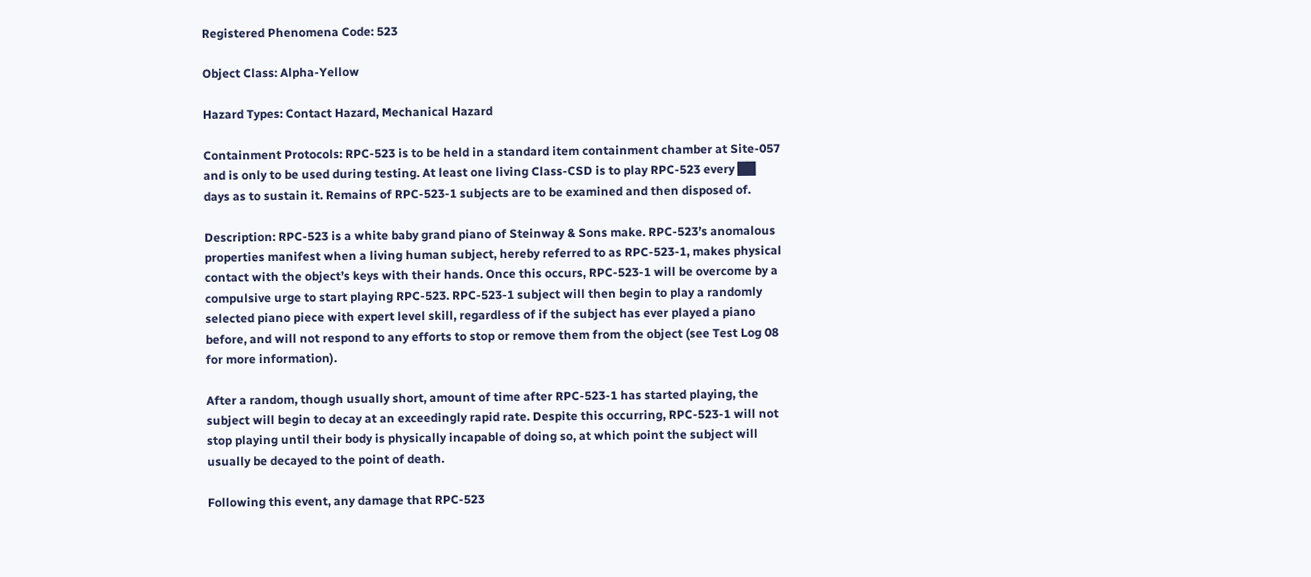Registered Phenomena Code: 523

Object Class: Alpha-Yellow

Hazard Types: Contact Hazard, Mechanical Hazard

Containment Protocols: RPC-523 is to be held in a standard item containment chamber at Site-057 and is only to be used during testing. At least one living Class-CSD is to play RPC-523 every ██ days as to sustain it. Remains of RPC-523-1 subjects are to be examined and then disposed of.

Description: RPC-523 is a white baby grand piano of Steinway & Sons make. RPC-523’s anomalous properties manifest when a living human subject, hereby referred to as RPC-523-1, makes physical contact with the object’s keys with their hands. Once this occurs, RPC-523-1 will be overcome by a compulsive urge to start playing RPC-523. RPC-523-1 subject will then begin to play a randomly selected piano piece with expert level skill, regardless of if the subject has ever played a piano before, and will not respond to any efforts to stop or remove them from the object (see Test Log 08 for more information).

After a random, though usually short, amount of time after RPC-523-1 has started playing, the subject will begin to decay at an exceedingly rapid rate. Despite this occurring, RPC-523-1 will not stop playing until their body is physically incapable of doing so, at which point the subject will usually be decayed to the point of death.

Following this event, any damage that RPC-523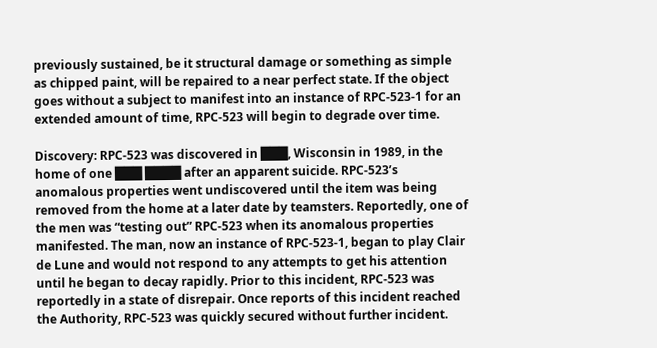previously sustained, be it structural damage or something as simple as chipped paint, will be repaired to a near perfect state. If the object goes without a subject to manifest into an instance of RPC-523-1 for an extended amount of time, RPC-523 will begin to degrade over time.

Discovery: RPC-523 was discovered in ███, Wisconsin in 1989, in the home of one ███ ████ after an apparent suicide. RPC-523’s anomalous properties went undiscovered until the item was being removed from the home at a later date by teamsters. Reportedly, one of the men was “testing out” RPC-523 when its anomalous properties manifested. The man, now an instance of RPC-523-1, began to play Clair de Lune and would not respond to any attempts to get his attention until he began to decay rapidly. Prior to this incident, RPC-523 was reportedly in a state of disrepair. Once reports of this incident reached the Authority, RPC-523 was quickly secured without further incident.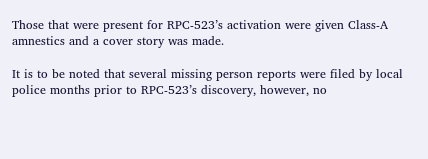Those that were present for RPC-523’s activation were given Class-A amnestics and a cover story was made.

It is to be noted that several missing person reports were filed by local police months prior to RPC-523’s discovery, however, no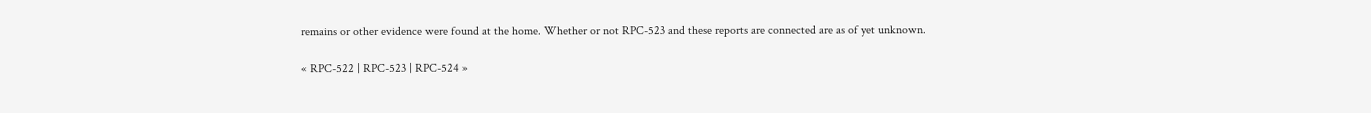remains or other evidence were found at the home. Whether or not RPC-523 and these reports are connected are as of yet unknown.

« RPC-522 | RPC-523 | RPC-524 »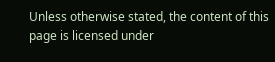Unless otherwise stated, the content of this page is licensed under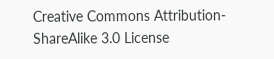Creative Commons Attribution-ShareAlike 3.0 License